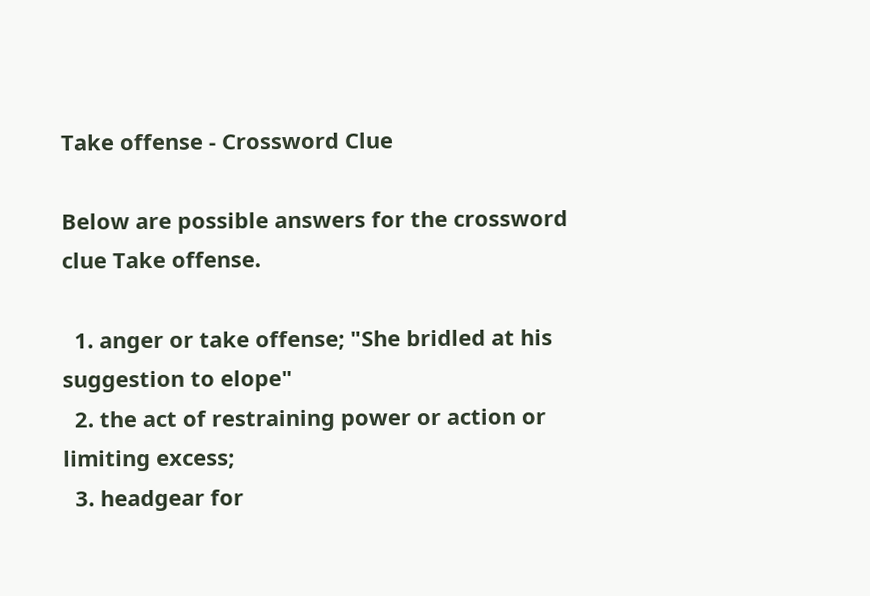Take offense - Crossword Clue

Below are possible answers for the crossword clue Take offense.

  1. anger or take offense; "She bridled at his suggestion to elope"
  2. the act of restraining power or action or limiting excess;
  3. headgear for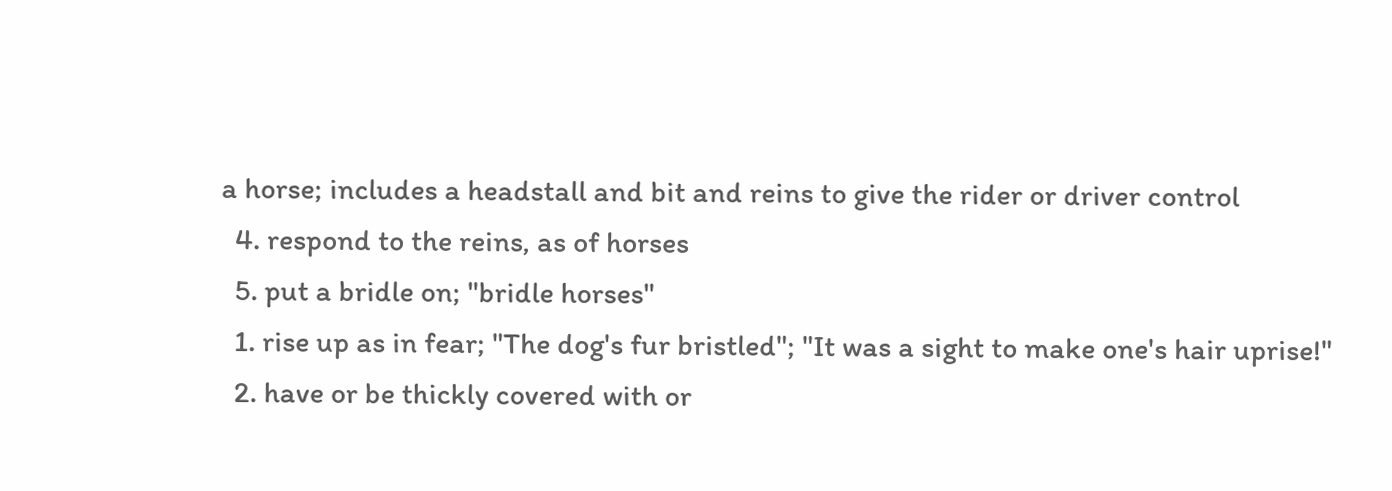a horse; includes a headstall and bit and reins to give the rider or driver control
  4. respond to the reins, as of horses
  5. put a bridle on; "bridle horses"
  1. rise up as in fear; "The dog's fur bristled"; "It was a sight to make one's hair uprise!"
  2. have or be thickly covered with or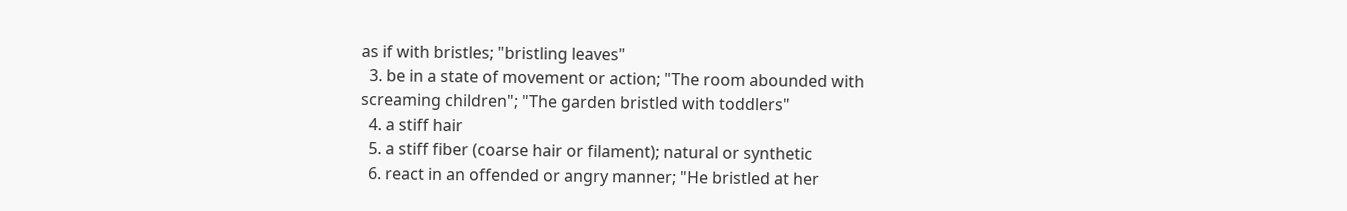as if with bristles; "bristling leaves"
  3. be in a state of movement or action; "The room abounded with screaming children"; "The garden bristled with toddlers"
  4. a stiff hair
  5. a stiff fiber (coarse hair or filament); natural or synthetic
  6. react in an offended or angry manner; "He bristled at her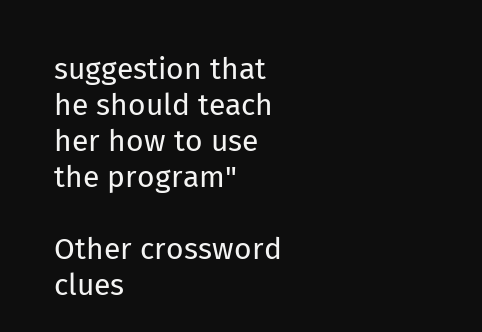suggestion that he should teach her how to use the program"

Other crossword clues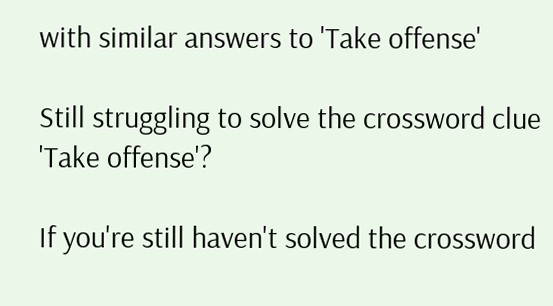with similar answers to 'Take offense'

Still struggling to solve the crossword clue 'Take offense'?

If you're still haven't solved the crossword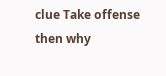clue Take offense then why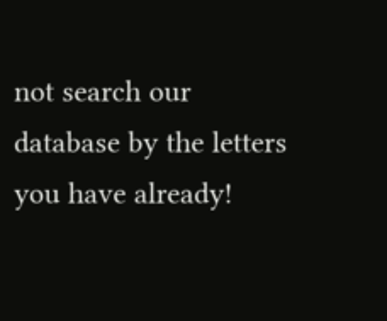not search our database by the letters you have already!